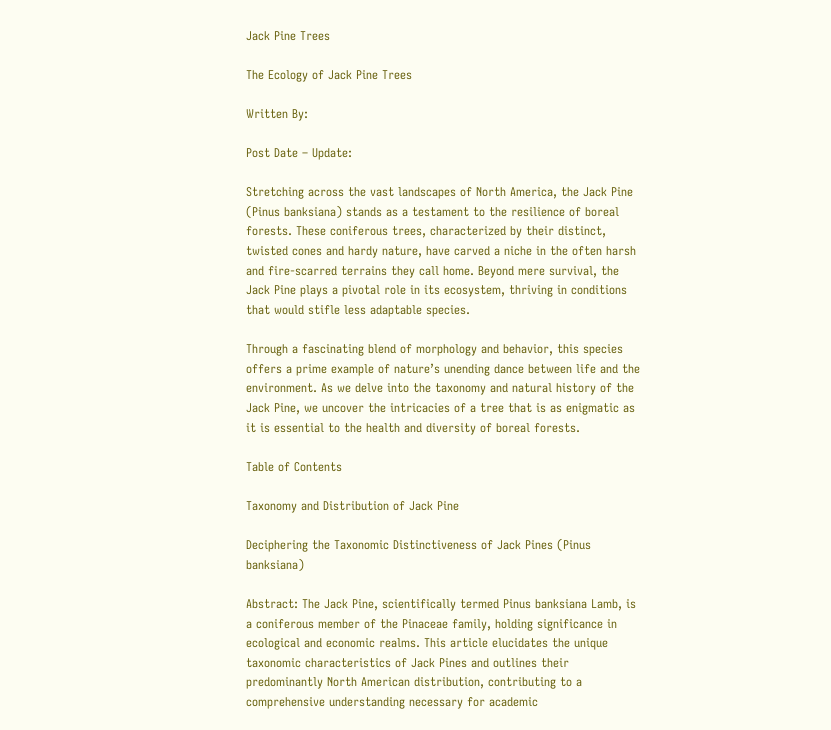Jack Pine Trees

The Ecology of Jack Pine Trees

Written By:

Post Date – Update:

Stretching across the vast landscapes of North America, the Jack Pine (Pinus banksiana) stands as a testament to the resilience of boreal forests. These coniferous trees, characterized by their distinct, twisted cones and hardy nature, have carved a niche in the often harsh and fire-scarred terrains they call home. Beyond mere survival, the Jack Pine plays a pivotal role in its ecosystem, thriving in conditions that would stifle less adaptable species.

Through a fascinating blend of morphology and behavior, this species offers a prime example of nature’s unending dance between life and the environment. As we delve into the taxonomy and natural history of the Jack Pine, we uncover the intricacies of a tree that is as enigmatic as it is essential to the health and diversity of boreal forests.

Table of Contents

Taxonomy and Distribution of Jack Pine

Deciphering the Taxonomic Distinctiveness of Jack Pines (Pinus banksiana)

Abstract: The Jack Pine, scientifically termed Pinus banksiana Lamb, is a coniferous member of the Pinaceae family, holding significance in ecological and economic realms. This article elucidates the unique taxonomic characteristics of Jack Pines and outlines their predominantly North American distribution, contributing to a comprehensive understanding necessary for academic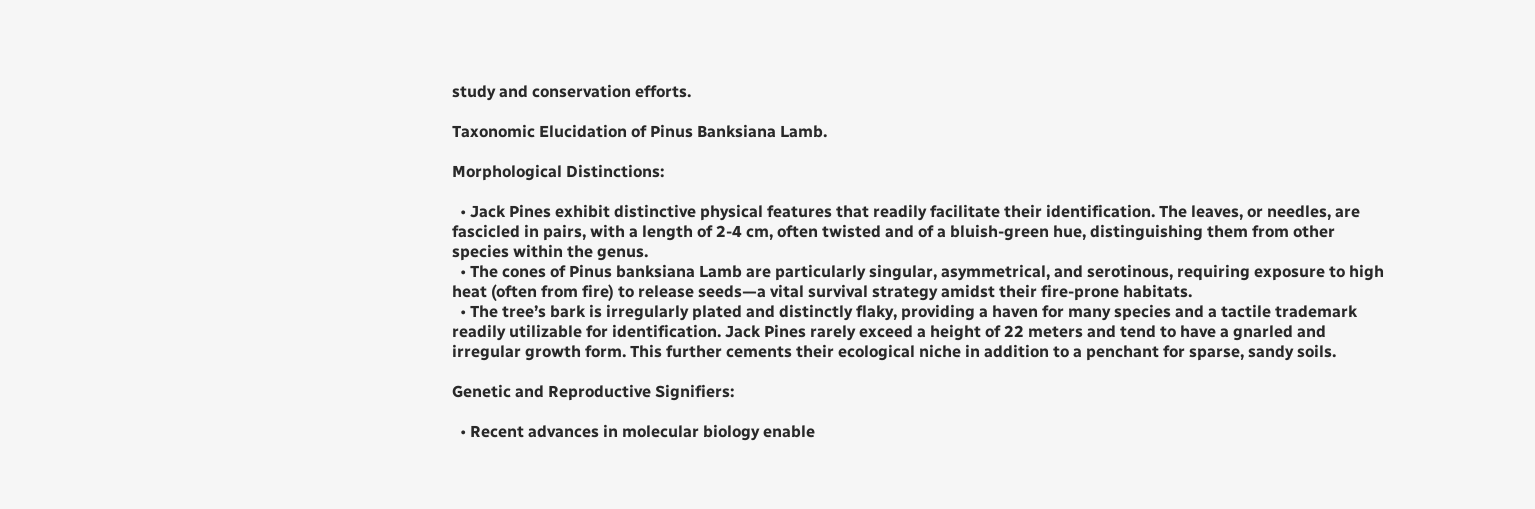study and conservation efforts.

Taxonomic Elucidation of Pinus Banksiana Lamb.

Morphological Distinctions:

  • Jack Pines exhibit distinctive physical features that readily facilitate their identification. The leaves, or needles, are fascicled in pairs, with a length of 2-4 cm, often twisted and of a bluish-green hue, distinguishing them from other species within the genus.
  • The cones of Pinus banksiana Lamb are particularly singular, asymmetrical, and serotinous, requiring exposure to high heat (often from fire) to release seeds—a vital survival strategy amidst their fire-prone habitats.
  • The tree’s bark is irregularly plated and distinctly flaky, providing a haven for many species and a tactile trademark readily utilizable for identification. Jack Pines rarely exceed a height of 22 meters and tend to have a gnarled and irregular growth form. This further cements their ecological niche in addition to a penchant for sparse, sandy soils.

Genetic and Reproductive Signifiers:

  • Recent advances in molecular biology enable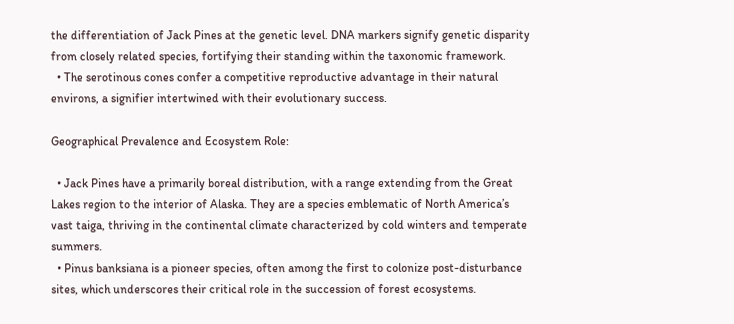the differentiation of Jack Pines at the genetic level. DNA markers signify genetic disparity from closely related species, fortifying their standing within the taxonomic framework.
  • The serotinous cones confer a competitive reproductive advantage in their natural environs, a signifier intertwined with their evolutionary success.

Geographical Prevalence and Ecosystem Role:

  • Jack Pines have a primarily boreal distribution, with a range extending from the Great Lakes region to the interior of Alaska. They are a species emblematic of North America’s vast taiga, thriving in the continental climate characterized by cold winters and temperate summers.
  • Pinus banksiana is a pioneer species, often among the first to colonize post-disturbance sites, which underscores their critical role in the succession of forest ecosystems.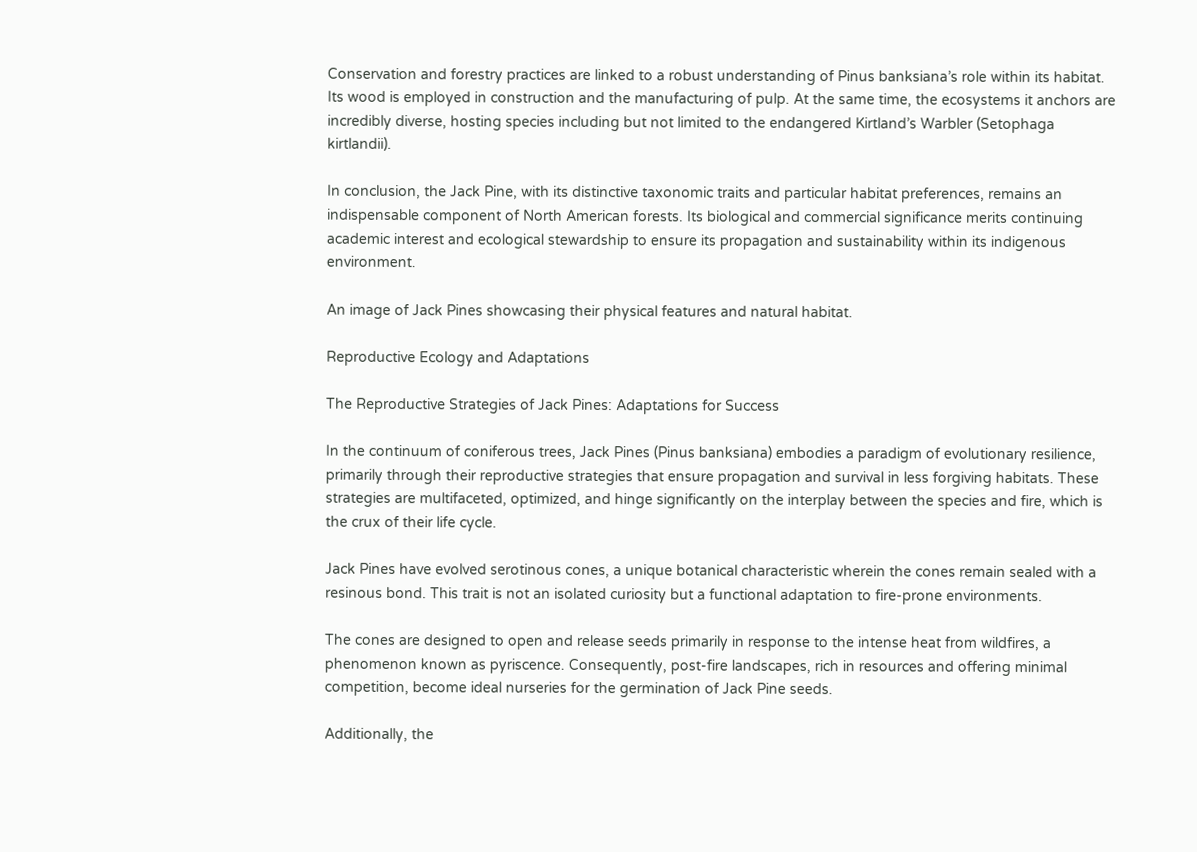Conservation and forestry practices are linked to a robust understanding of Pinus banksiana’s role within its habitat. Its wood is employed in construction and the manufacturing of pulp. At the same time, the ecosystems it anchors are incredibly diverse, hosting species including but not limited to the endangered Kirtland’s Warbler (Setophaga kirtlandii).

In conclusion, the Jack Pine, with its distinctive taxonomic traits and particular habitat preferences, remains an indispensable component of North American forests. Its biological and commercial significance merits continuing academic interest and ecological stewardship to ensure its propagation and sustainability within its indigenous environment.

An image of Jack Pines showcasing their physical features and natural habitat.

Reproductive Ecology and Adaptations

The Reproductive Strategies of Jack Pines: Adaptations for Success

In the continuum of coniferous trees, Jack Pines (Pinus banksiana) embodies a paradigm of evolutionary resilience, primarily through their reproductive strategies that ensure propagation and survival in less forgiving habitats. These strategies are multifaceted, optimized, and hinge significantly on the interplay between the species and fire, which is the crux of their life cycle.

Jack Pines have evolved serotinous cones, a unique botanical characteristic wherein the cones remain sealed with a resinous bond. This trait is not an isolated curiosity but a functional adaptation to fire-prone environments.

The cones are designed to open and release seeds primarily in response to the intense heat from wildfires, a phenomenon known as pyriscence. Consequently, post-fire landscapes, rich in resources and offering minimal competition, become ideal nurseries for the germination of Jack Pine seeds.

Additionally, the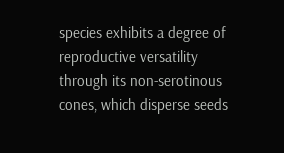species exhibits a degree of reproductive versatility through its non-serotinous cones, which disperse seeds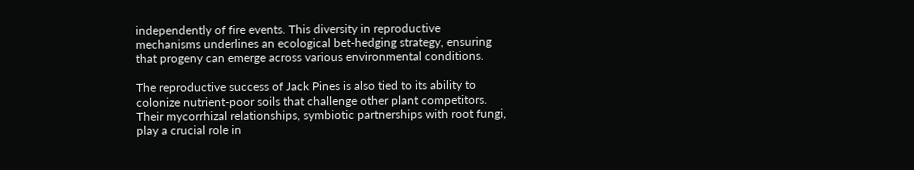independently of fire events. This diversity in reproductive mechanisms underlines an ecological bet-hedging strategy, ensuring that progeny can emerge across various environmental conditions.

The reproductive success of Jack Pines is also tied to its ability to colonize nutrient-poor soils that challenge other plant competitors. Their mycorrhizal relationships, symbiotic partnerships with root fungi, play a crucial role in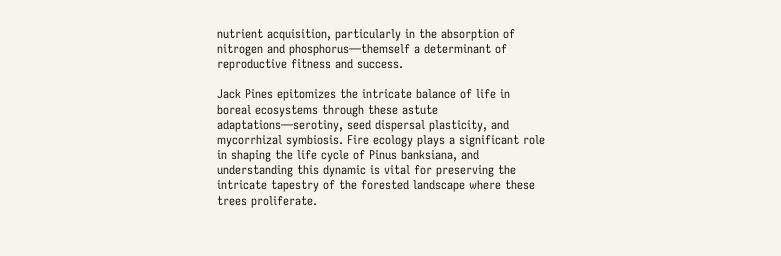nutrient acquisition, particularly in the absorption of nitrogen and phosphorus—themself a determinant of reproductive fitness and success.

Jack Pines epitomizes the intricate balance of life in boreal ecosystems through these astute adaptations—serotiny, seed dispersal plasticity, and mycorrhizal symbiosis. Fire ecology plays a significant role in shaping the life cycle of Pinus banksiana, and understanding this dynamic is vital for preserving the intricate tapestry of the forested landscape where these trees proliferate.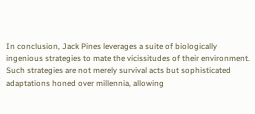In conclusion, Jack Pines leverages a suite of biologically ingenious strategies to mate the vicissitudes of their environment. Such strategies are not merely survival acts but sophisticated adaptations honed over millennia, allowing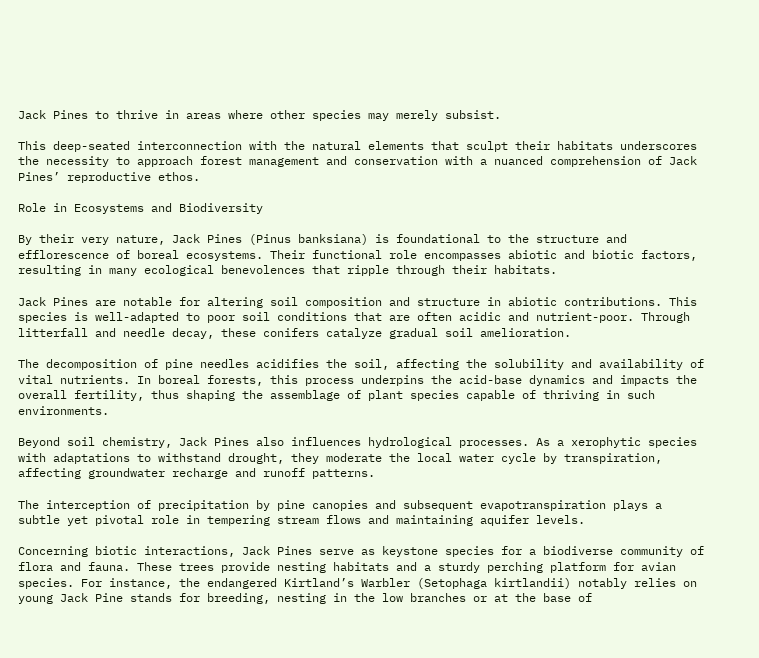Jack Pines to thrive in areas where other species may merely subsist.

This deep-seated interconnection with the natural elements that sculpt their habitats underscores the necessity to approach forest management and conservation with a nuanced comprehension of Jack Pines’ reproductive ethos.

Role in Ecosystems and Biodiversity

By their very nature, Jack Pines (Pinus banksiana) is foundational to the structure and efflorescence of boreal ecosystems. Their functional role encompasses abiotic and biotic factors, resulting in many ecological benevolences that ripple through their habitats.

Jack Pines are notable for altering soil composition and structure in abiotic contributions. This species is well-adapted to poor soil conditions that are often acidic and nutrient-poor. Through litterfall and needle decay, these conifers catalyze gradual soil amelioration.

The decomposition of pine needles acidifies the soil, affecting the solubility and availability of vital nutrients. In boreal forests, this process underpins the acid-base dynamics and impacts the overall fertility, thus shaping the assemblage of plant species capable of thriving in such environments.

Beyond soil chemistry, Jack Pines also influences hydrological processes. As a xerophytic species with adaptations to withstand drought, they moderate the local water cycle by transpiration, affecting groundwater recharge and runoff patterns.

The interception of precipitation by pine canopies and subsequent evapotranspiration plays a subtle yet pivotal role in tempering stream flows and maintaining aquifer levels.

Concerning biotic interactions, Jack Pines serve as keystone species for a biodiverse community of flora and fauna. These trees provide nesting habitats and a sturdy perching platform for avian species. For instance, the endangered Kirtland’s Warbler (Setophaga kirtlandii) notably relies on young Jack Pine stands for breeding, nesting in the low branches or at the base of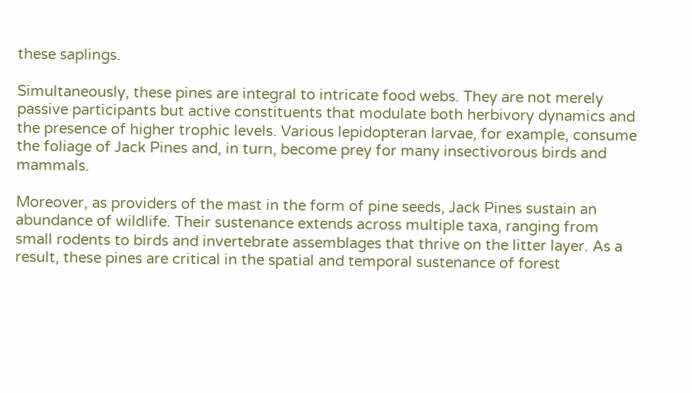these saplings.

Simultaneously, these pines are integral to intricate food webs. They are not merely passive participants but active constituents that modulate both herbivory dynamics and the presence of higher trophic levels. Various lepidopteran larvae, for example, consume the foliage of Jack Pines and, in turn, become prey for many insectivorous birds and mammals.

Moreover, as providers of the mast in the form of pine seeds, Jack Pines sustain an abundance of wildlife. Their sustenance extends across multiple taxa, ranging from small rodents to birds and invertebrate assemblages that thrive on the litter layer. As a result, these pines are critical in the spatial and temporal sustenance of forest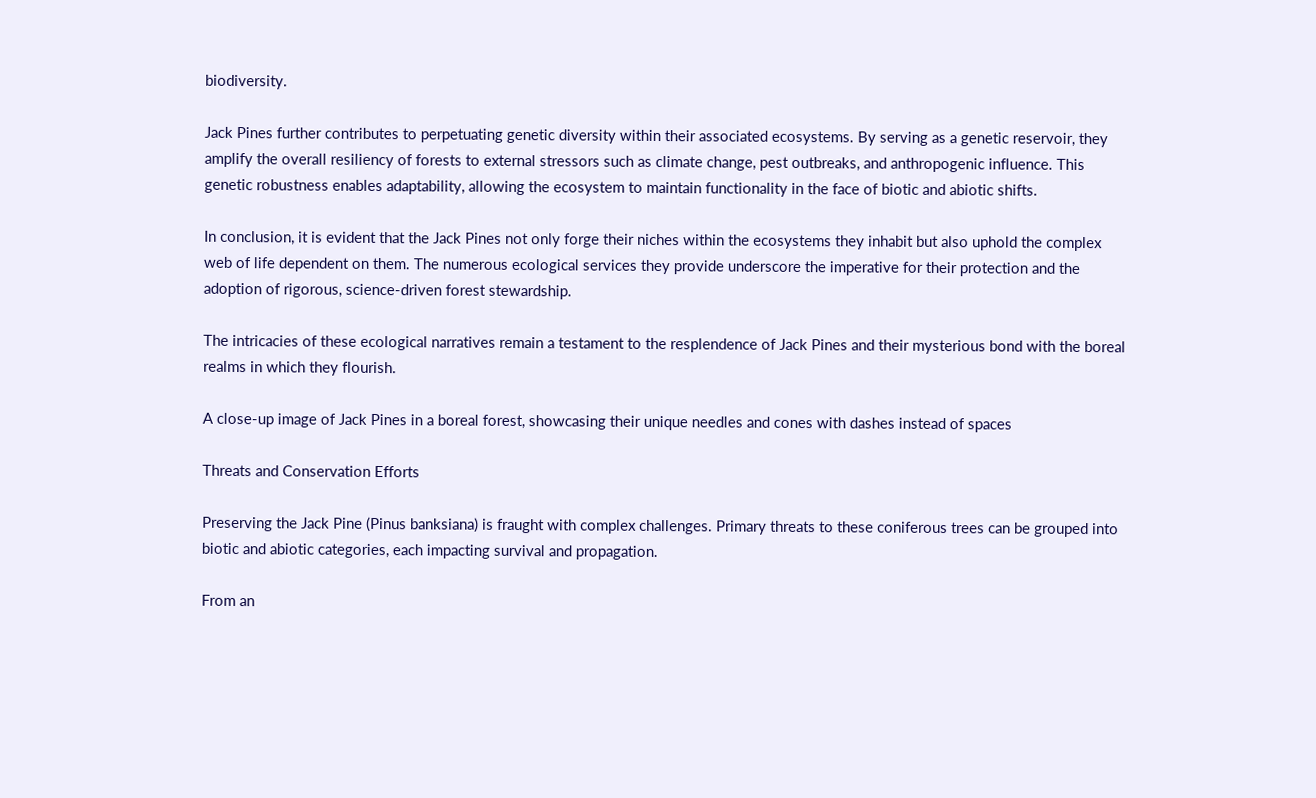biodiversity.

Jack Pines further contributes to perpetuating genetic diversity within their associated ecosystems. By serving as a genetic reservoir, they amplify the overall resiliency of forests to external stressors such as climate change, pest outbreaks, and anthropogenic influence. This genetic robustness enables adaptability, allowing the ecosystem to maintain functionality in the face of biotic and abiotic shifts.

In conclusion, it is evident that the Jack Pines not only forge their niches within the ecosystems they inhabit but also uphold the complex web of life dependent on them. The numerous ecological services they provide underscore the imperative for their protection and the adoption of rigorous, science-driven forest stewardship.

The intricacies of these ecological narratives remain a testament to the resplendence of Jack Pines and their mysterious bond with the boreal realms in which they flourish.

A close-up image of Jack Pines in a boreal forest, showcasing their unique needles and cones with dashes instead of spaces

Threats and Conservation Efforts

Preserving the Jack Pine (Pinus banksiana) is fraught with complex challenges. Primary threats to these coniferous trees can be grouped into biotic and abiotic categories, each impacting survival and propagation.

From an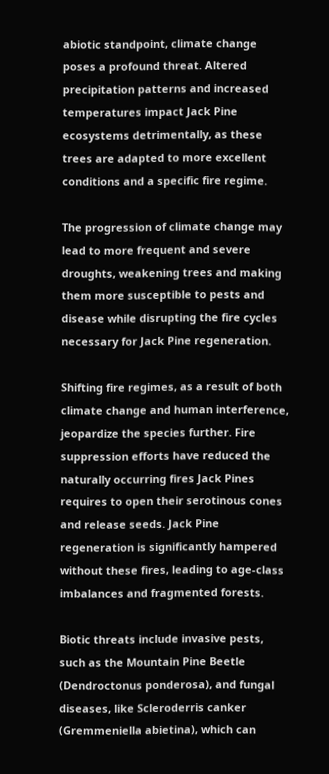abiotic standpoint, climate change poses a profound threat. Altered precipitation patterns and increased temperatures impact Jack Pine ecosystems detrimentally, as these trees are adapted to more excellent conditions and a specific fire regime.

The progression of climate change may lead to more frequent and severe droughts, weakening trees and making them more susceptible to pests and disease while disrupting the fire cycles necessary for Jack Pine regeneration.

Shifting fire regimes, as a result of both climate change and human interference, jeopardize the species further. Fire suppression efforts have reduced the naturally occurring fires Jack Pines requires to open their serotinous cones and release seeds. Jack Pine regeneration is significantly hampered without these fires, leading to age-class imbalances and fragmented forests.

Biotic threats include invasive pests, such as the Mountain Pine Beetle (Dendroctonus ponderosa), and fungal diseases, like Scleroderris canker (Gremmeniella abietina), which can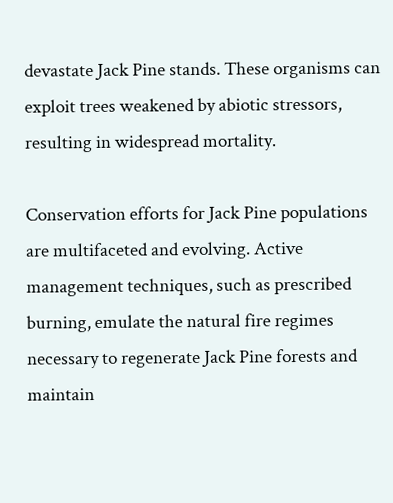devastate Jack Pine stands. These organisms can exploit trees weakened by abiotic stressors, resulting in widespread mortality.

Conservation efforts for Jack Pine populations are multifaceted and evolving. Active management techniques, such as prescribed burning, emulate the natural fire regimes necessary to regenerate Jack Pine forests and maintain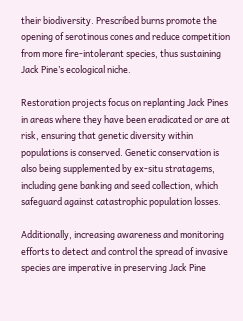their biodiversity. Prescribed burns promote the opening of serotinous cones and reduce competition from more fire-intolerant species, thus sustaining Jack Pine’s ecological niche.

Restoration projects focus on replanting Jack Pines in areas where they have been eradicated or are at risk, ensuring that genetic diversity within populations is conserved. Genetic conservation is also being supplemented by ex-situ stratagems, including gene banking and seed collection, which safeguard against catastrophic population losses.

Additionally, increasing awareness and monitoring efforts to detect and control the spread of invasive species are imperative in preserving Jack Pine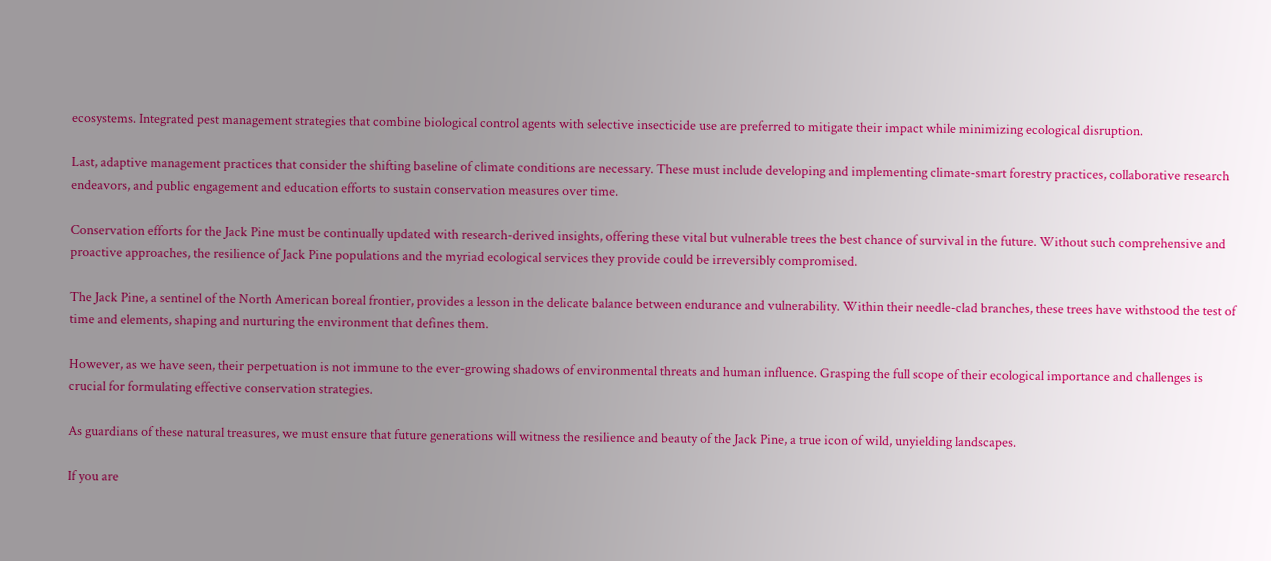ecosystems. Integrated pest management strategies that combine biological control agents with selective insecticide use are preferred to mitigate their impact while minimizing ecological disruption.

Last, adaptive management practices that consider the shifting baseline of climate conditions are necessary. These must include developing and implementing climate-smart forestry practices, collaborative research endeavors, and public engagement and education efforts to sustain conservation measures over time.

Conservation efforts for the Jack Pine must be continually updated with research-derived insights, offering these vital but vulnerable trees the best chance of survival in the future. Without such comprehensive and proactive approaches, the resilience of Jack Pine populations and the myriad ecological services they provide could be irreversibly compromised.

The Jack Pine, a sentinel of the North American boreal frontier, provides a lesson in the delicate balance between endurance and vulnerability. Within their needle-clad branches, these trees have withstood the test of time and elements, shaping and nurturing the environment that defines them.

However, as we have seen, their perpetuation is not immune to the ever-growing shadows of environmental threats and human influence. Grasping the full scope of their ecological importance and challenges is crucial for formulating effective conservation strategies.

As guardians of these natural treasures, we must ensure that future generations will witness the resilience and beauty of the Jack Pine, a true icon of wild, unyielding landscapes.

If you are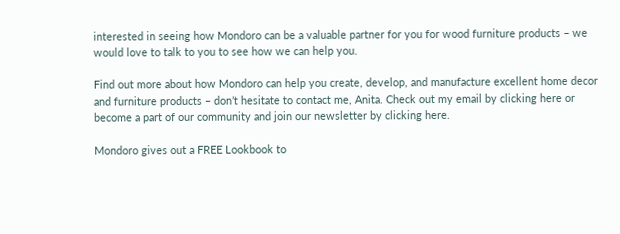interested in seeing how Mondoro can be a valuable partner for you for wood furniture products – we would love to talk to you to see how we can help you.

Find out more about how Mondoro can help you create, develop, and manufacture excellent home decor and furniture products – don’t hesitate to contact me, Anita. Check out my email by clicking here or become a part of our community and join our newsletter by clicking here.

Mondoro gives out a FREE Lookbook to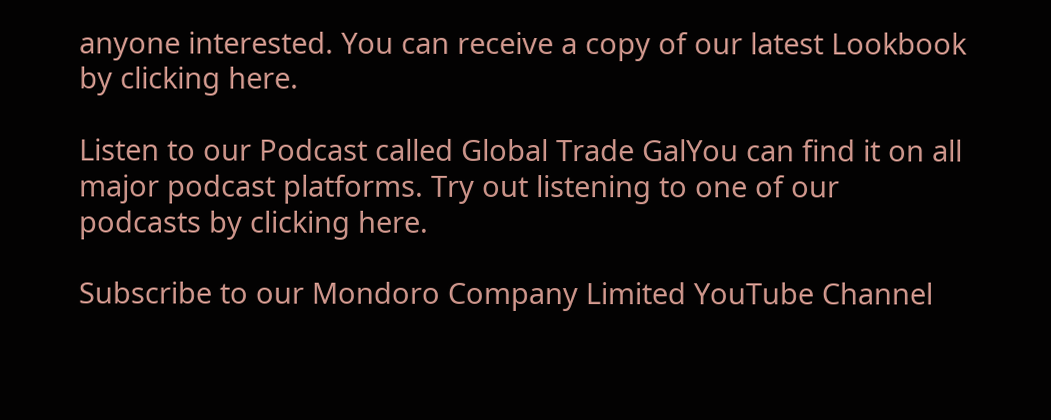anyone interested. You can receive a copy of our latest Lookbook by clicking here.

Listen to our Podcast called Global Trade GalYou can find it on all major podcast platforms. Try out listening to one of our podcasts by clicking here.

Subscribe to our Mondoro Company Limited YouTube Channel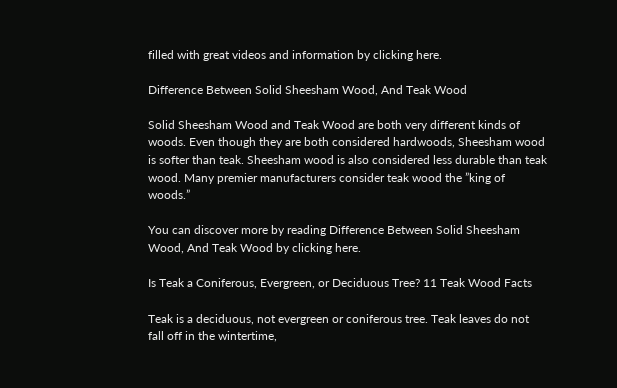filled with great videos and information by clicking here.

Difference Between Solid Sheesham Wood, And Teak Wood

Solid Sheesham Wood and Teak Wood are both very different kinds of woods. Even though they are both considered hardwoods, Sheesham wood is softer than teak. Sheesham wood is also considered less durable than teak wood. Many premier manufacturers consider teak wood the ”king of woods.”

You can discover more by reading Difference Between Solid Sheesham Wood, And Teak Wood by clicking here.

Is Teak a Coniferous, Evergreen, or Deciduous Tree? 11 Teak Wood Facts

Teak is a deciduous, not evergreen or coniferous tree. Teak leaves do not fall off in the wintertime,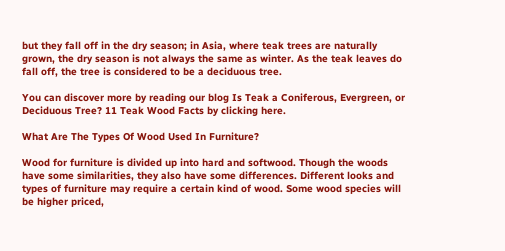but they fall off in the dry season; in Asia, where teak trees are naturally grown, the dry season is not always the same as winter. As the teak leaves do fall off, the tree is considered to be a deciduous tree.

You can discover more by reading our blog Is Teak a Coniferous, Evergreen, or Deciduous Tree? 11 Teak Wood Facts by clicking here.

What Are The Types Of Wood Used In Furniture?

Wood for furniture is divided up into hard and softwood. Though the woods have some similarities, they also have some differences. Different looks and types of furniture may require a certain kind of wood. Some wood species will be higher priced,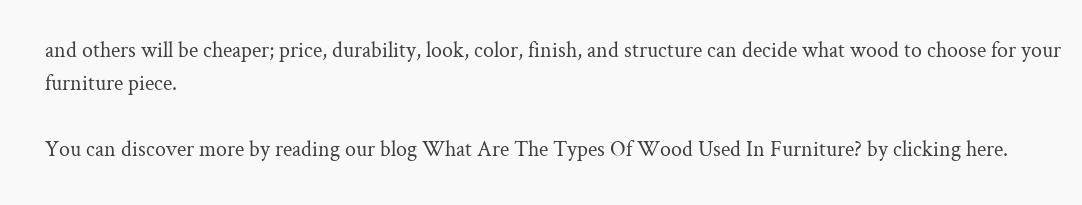and others will be cheaper; price, durability, look, color, finish, and structure can decide what wood to choose for your furniture piece.

You can discover more by reading our blog What Are The Types Of Wood Used In Furniture? by clicking here.